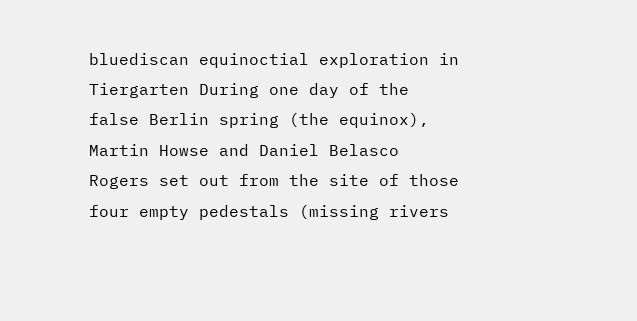bluediscan equinoctial exploration in Tiergarten During one day of the false Berlin spring (the equinox), Martin Howse and Daniel Belasco Rogers set out from the site of those four empty pedestals (missing rivers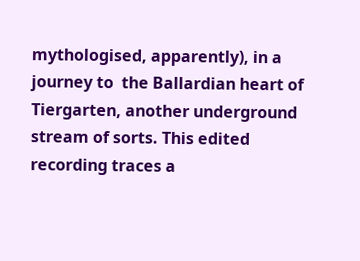mythologised, apparently), in a journey to  the Ballardian heart of Tiergarten, another underground stream of sorts. This edited recording traces a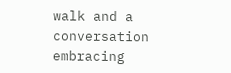walk and a conversation  embracing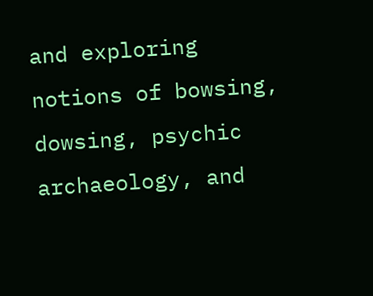and exploring notions of bowsing, dowsing, psychic
archaeology, and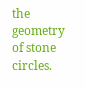the geometry of stone circles.